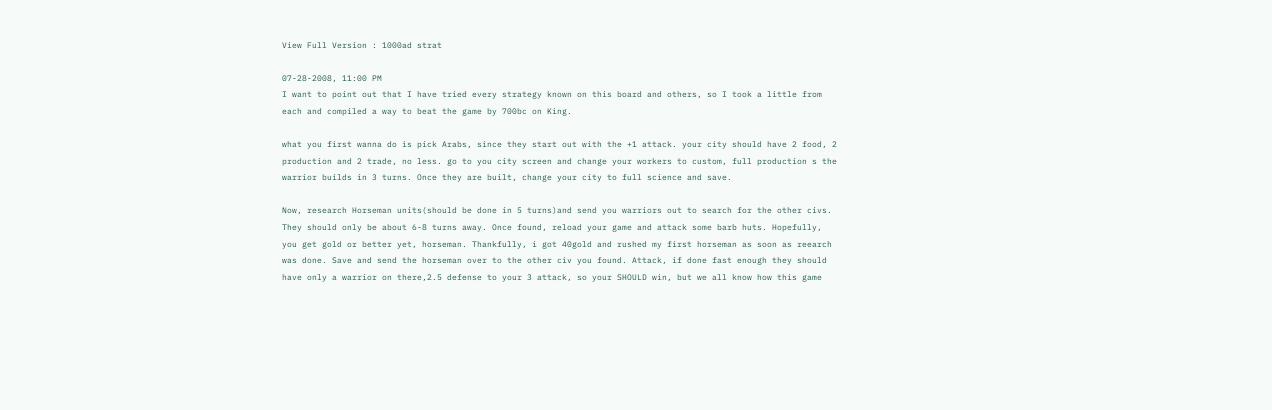View Full Version : 1000ad strat

07-28-2008, 11:00 PM
I want to point out that I have tried every strategy known on this board and others, so I took a little from each and compiled a way to beat the game by 700bc on King.

what you first wanna do is pick Arabs, since they start out with the +1 attack. your city should have 2 food, 2 production and 2 trade, no less. go to you city screen and change your workers to custom, full production s the warrior builds in 3 turns. Once they are built, change your city to full science and save.

Now, research Horseman units(should be done in 5 turns)and send you warriors out to search for the other civs. They should only be about 6-8 turns away. Once found, reload your game and attack some barb huts. Hopefully, you get gold or better yet, horseman. Thankfully, i got 40gold and rushed my first horseman as soon as reearch was done. Save and send the horseman over to the other civ you found. Attack, if done fast enough they should have only a warrior on there,2.5 defense to your 3 attack, so your SHOULD win, but we all know how this game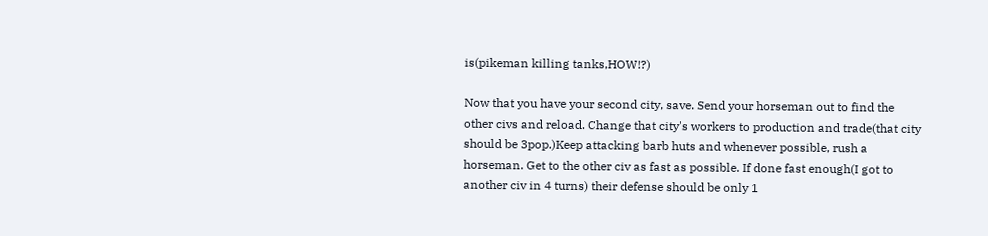is(pikeman killing tanks,HOW!?)

Now that you have your second city, save. Send your horseman out to find the other civs and reload. Change that city's workers to production and trade(that city should be 3pop.)Keep attacking barb huts and whenever possible, rush a horseman. Get to the other civ as fast as possible. If done fast enough(I got to another civ in 4 turns) their defense should be only 1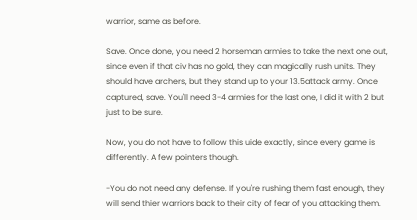warrior, same as before.

Save. Once done, you need 2 horseman armies to take the next one out, since even if that civ has no gold, they can magically rush units. They should have archers, but they stand up to your 13.5attack army. Once captured, save. You'll need 3-4 armies for the last one, I did it with 2 but just to be sure.

Now, you do not have to follow this uide exactly, since every game is differently. A few pointers though.

-You do not need any defense. If you're rushing them fast enough, they will send thier warriors back to their city of fear of you attacking them.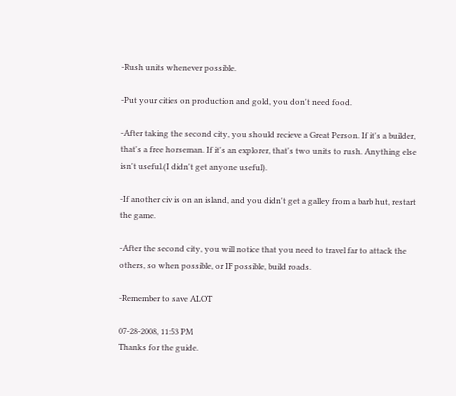-Rush units whenever possible.

-Put your cities on production and gold, you don't need food.

-After taking the second city, you should recieve a Great Person. If it's a builder, that's a free horseman. If it's an explorer, that's two units to rush. Anything else isn't useful.(I didn't get anyone useful).

-If another civ is on an island, and you didn't get a galley from a barb hut, restart the game.

-After the second city, you will notice that you need to travel far to attack the others, so when possible, or IF possible, build roads.

-Remember to save ALOT

07-28-2008, 11:53 PM
Thanks for the guide.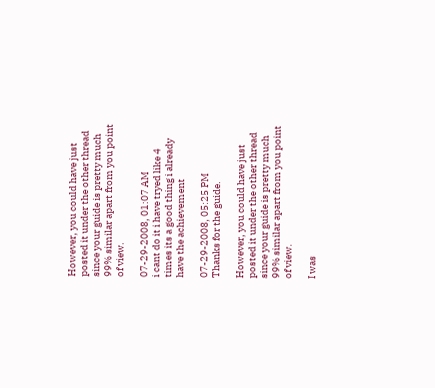However, you could have just posted it under the other thread since your guide is pretty much 99% similar apart from you point of view.

07-29-2008, 01:07 AM
i cant do it i have tryed like 4 times its a good thing i already have the achievement

07-29-2008, 05:25 PM
Thanks for the guide.

However, you could have just posted it under the other thread since your guide is pretty much 99% similar apart from you point of view.

I was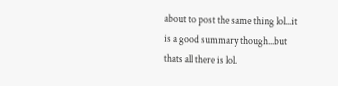about to post the same thing lol...it is a good summary though...but thats all there is lol.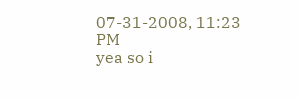07-31-2008, 11:23 PM
yea so i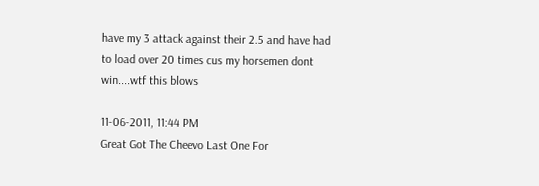have my 3 attack against their 2.5 and have had to load over 20 times cus my horsemen dont win....wtf this blows

11-06-2011, 11:44 PM
Great Got The Cheevo Last One For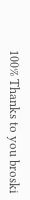100% Thanks to you broski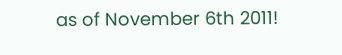as of November 6th 2011!